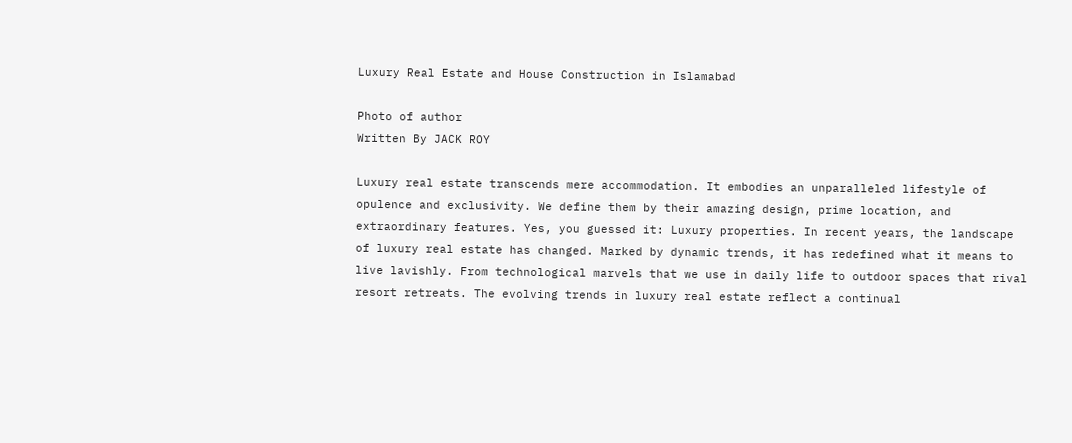Luxury Real Estate and House Construction in Islamabad

Photo of author
Written By JACK ROY

Luxury real estate transcends mere accommodation. It embodies an unparalleled lifestyle of opulence and exclusivity. We define them by their amazing design, prime location, and extraordinary features. Yes, you guessed it: Luxury properties. In recent years, the landscape of luxury real estate has changed. Marked by dynamic trends, it has redefined what it means to live lavishly. From technological marvels that we use in daily life to outdoor spaces that rival resort retreats. The evolving trends in luxury real estate reflect a continual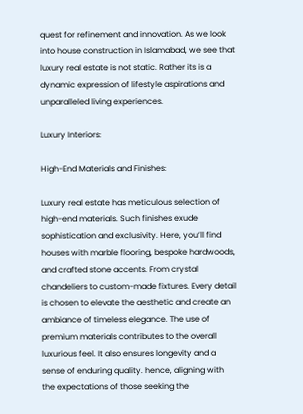quest for refinement and innovation. As we look into house construction in Islamabad, we see that luxury real estate is not static. Rather its is a dynamic expression of lifestyle aspirations and unparalleled living experiences.

Luxury Interiors:

High-End Materials and Finishes:

Luxury real estate has meticulous selection of high-end materials. Such finishes exude sophistication and exclusivity. Here, you’ll find houses with marble flooring, bespoke hardwoods, and crafted stone accents. From crystal chandeliers to custom-made fixtures. Every detail is chosen to elevate the aesthetic and create an ambiance of timeless elegance. The use of premium materials contributes to the overall luxurious feel. It also ensures longevity and a sense of enduring quality. hence, aligning with the expectations of those seeking the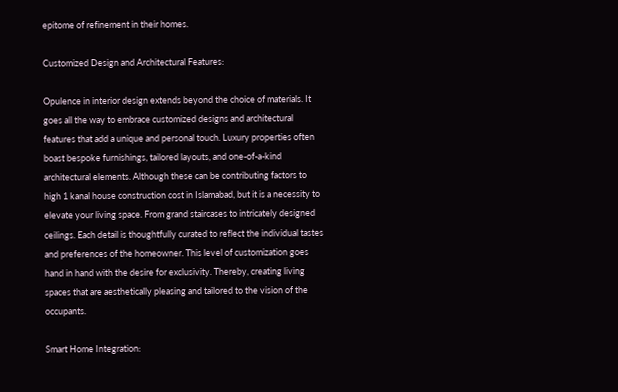epitome of refinement in their homes.

Customized Design and Architectural Features:

Opulence in interior design extends beyond the choice of materials. It goes all the way to embrace customized designs and architectural features that add a unique and personal touch. Luxury properties often boast bespoke furnishings, tailored layouts, and one-of-a-kind architectural elements. Although these can be contributing factors to high 1 kanal house construction cost in Islamabad, but it is a necessity to elevate your living space. From grand staircases to intricately designed ceilings. Each detail is thoughtfully curated to reflect the individual tastes and preferences of the homeowner. This level of customization goes hand in hand with the desire for exclusivity. Thereby, creating living spaces that are aesthetically pleasing and tailored to the vision of the occupants.

Smart Home Integration: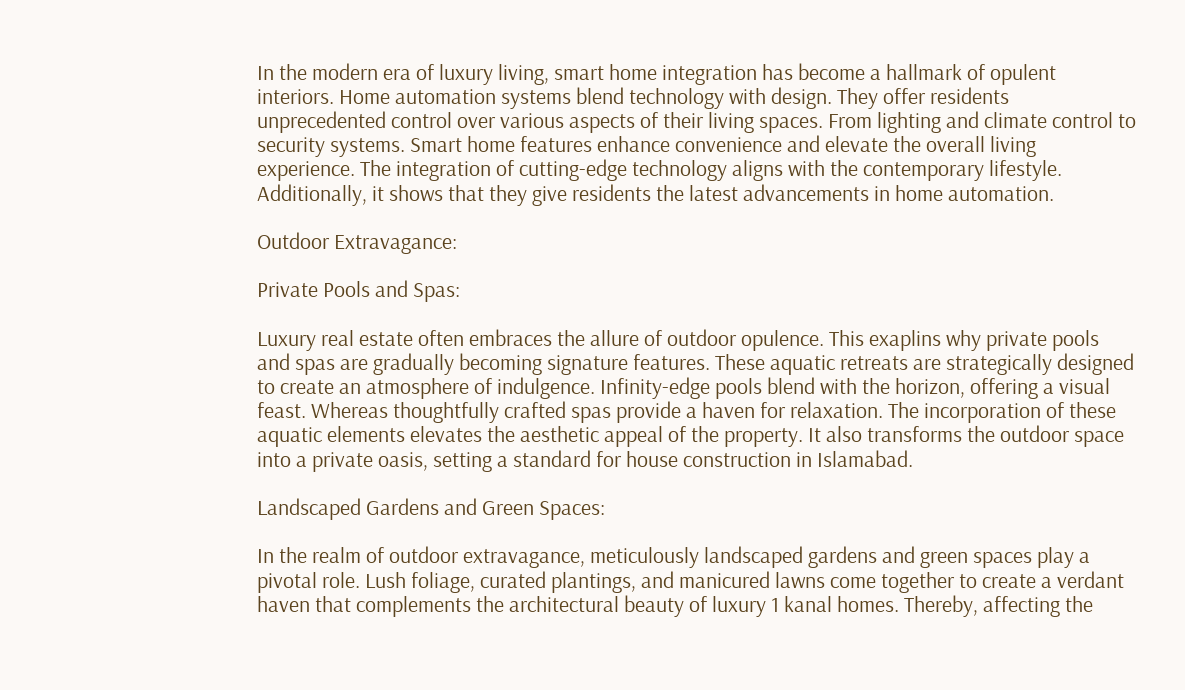In the modern era of luxury living, smart home integration has become a hallmark of opulent interiors. Home automation systems blend technology with design. They offer residents unprecedented control over various aspects of their living spaces. From lighting and climate control to security systems. Smart home features enhance convenience and elevate the overall living experience. The integration of cutting-edge technology aligns with the contemporary lifestyle. Additionally, it shows that they give residents the latest advancements in home automation.

Outdoor Extravagance:

Private Pools and Spas:

Luxury real estate often embraces the allure of outdoor opulence. This exaplins why private pools and spas are gradually becoming signature features. These aquatic retreats are strategically designed to create an atmosphere of indulgence. Infinity-edge pools blend with the horizon, offering a visual feast. Whereas thoughtfully crafted spas provide a haven for relaxation. The incorporation of these aquatic elements elevates the aesthetic appeal of the property. It also transforms the outdoor space into a private oasis, setting a standard for house construction in Islamabad.

Landscaped Gardens and Green Spaces:

In the realm of outdoor extravagance, meticulously landscaped gardens and green spaces play a pivotal role. Lush foliage, curated plantings, and manicured lawns come together to create a verdant haven that complements the architectural beauty of luxury 1 kanal homes. Thereby, affecting the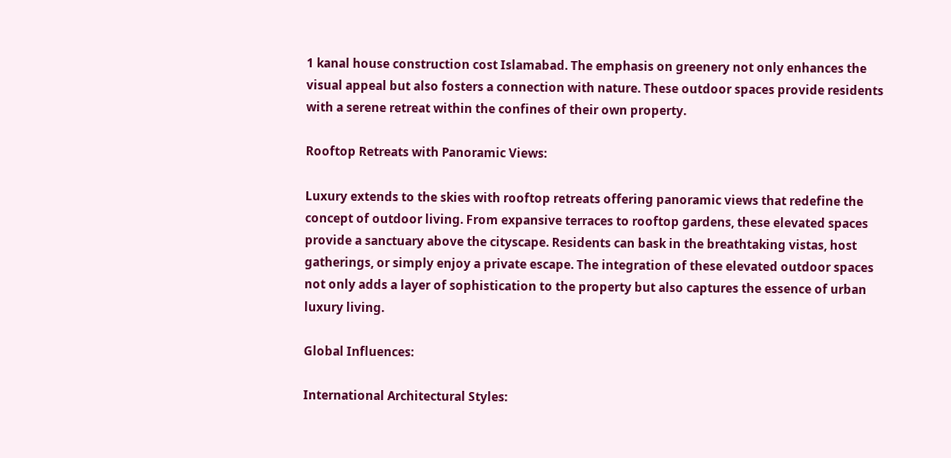1 kanal house construction cost Islamabad. The emphasis on greenery not only enhances the visual appeal but also fosters a connection with nature. These outdoor spaces provide residents with a serene retreat within the confines of their own property.

Rooftop Retreats with Panoramic Views:

Luxury extends to the skies with rooftop retreats offering panoramic views that redefine the concept of outdoor living. From expansive terraces to rooftop gardens, these elevated spaces provide a sanctuary above the cityscape. Residents can bask in the breathtaking vistas, host gatherings, or simply enjoy a private escape. The integration of these elevated outdoor spaces not only adds a layer of sophistication to the property but also captures the essence of urban luxury living.

Global Influences:

International Architectural Styles: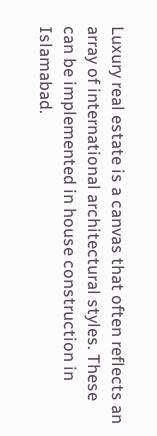Luxury real estate is a canvas that often reflects an array of international architectural styles. These can be implemented in house construction in Islamabad.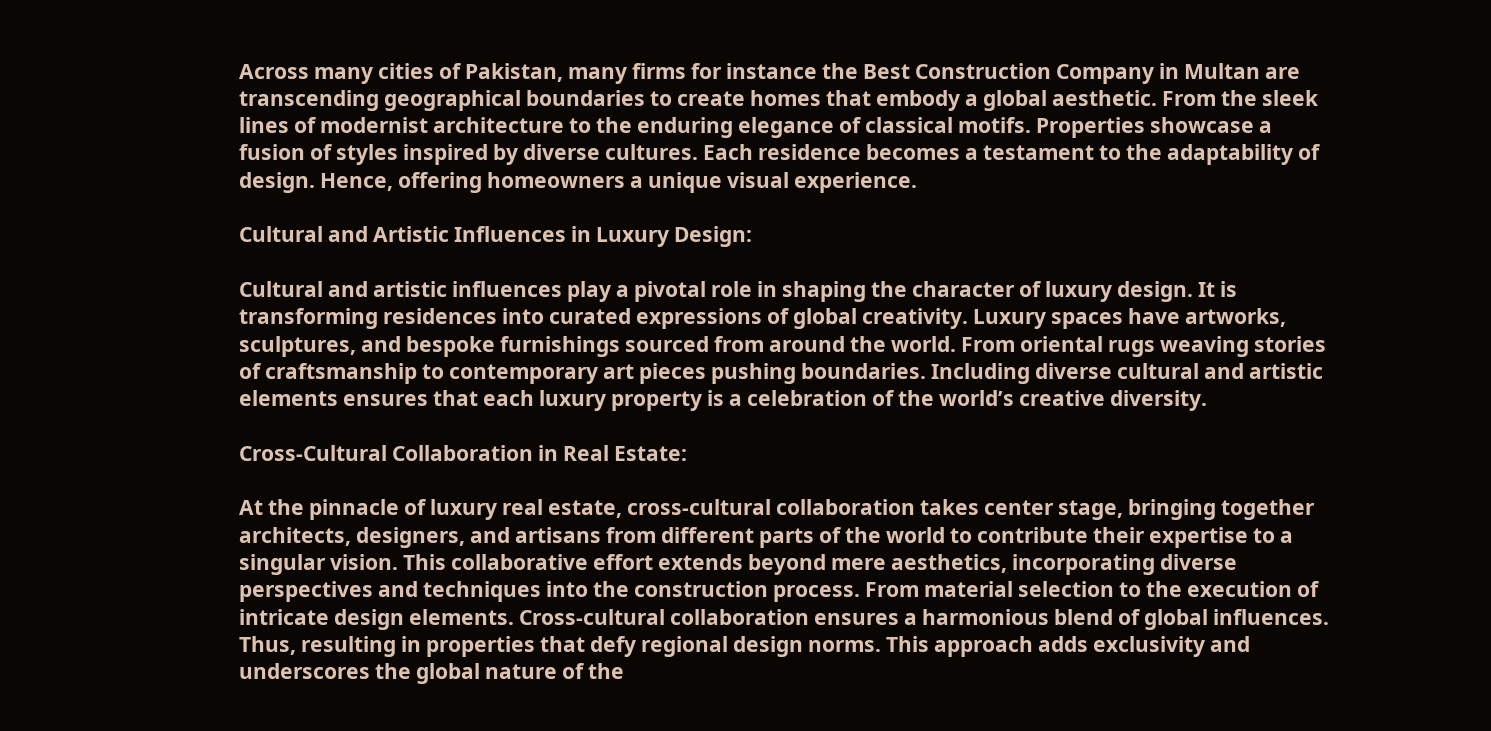Across many cities of Pakistan, many firms for instance the Best Construction Company in Multan are transcending geographical boundaries to create homes that embody a global aesthetic. From the sleek lines of modernist architecture to the enduring elegance of classical motifs. Properties showcase a fusion of styles inspired by diverse cultures. Each residence becomes a testament to the adaptability of design. Hence, offering homeowners a unique visual experience.

Cultural and Artistic Influences in Luxury Design:

Cultural and artistic influences play a pivotal role in shaping the character of luxury design. It is transforming residences into curated expressions of global creativity. Luxury spaces have artworks, sculptures, and bespoke furnishings sourced from around the world. From oriental rugs weaving stories of craftsmanship to contemporary art pieces pushing boundaries. Including diverse cultural and artistic elements ensures that each luxury property is a celebration of the world’s creative diversity.

Cross-Cultural Collaboration in Real Estate:

At the pinnacle of luxury real estate, cross-cultural collaboration takes center stage, bringing together architects, designers, and artisans from different parts of the world to contribute their expertise to a singular vision. This collaborative effort extends beyond mere aesthetics, incorporating diverse perspectives and techniques into the construction process. From material selection to the execution of intricate design elements. Cross-cultural collaboration ensures a harmonious blend of global influences. Thus, resulting in properties that defy regional design norms. This approach adds exclusivity and underscores the global nature of the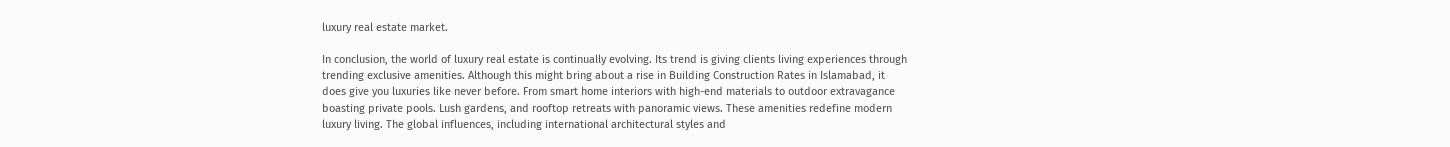luxury real estate market.

In conclusion, the world of luxury real estate is continually evolving. Its trend is giving clients living experiences through trending exclusive amenities. Although this might bring about a rise in Building Construction Rates in Islamabad, it does give you luxuries like never before. From smart home interiors with high-end materials to outdoor extravagance boasting private pools. Lush gardens, and rooftop retreats with panoramic views. These amenities redefine modern luxury living. The global influences, including international architectural styles and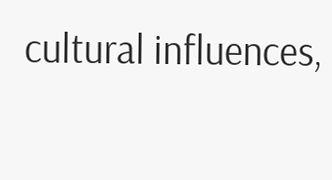cultural influences,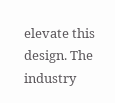elevate this design. The industry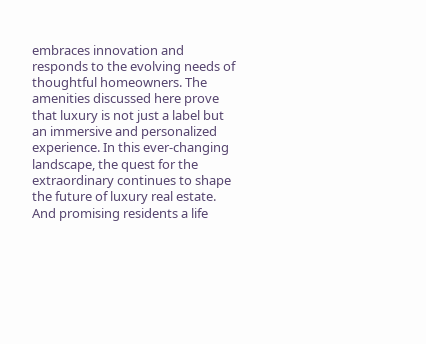embraces innovation and responds to the evolving needs of thoughtful homeowners. The amenities discussed here prove that luxury is not just a label but an immersive and personalized experience. In this ever-changing landscape, the quest for the extraordinary continues to shape the future of luxury real estate. And promising residents a life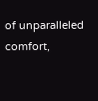of unparalleled comfort,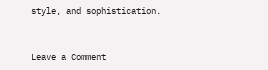style, and sophistication.


Leave a Comment